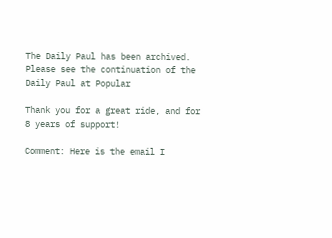The Daily Paul has been archived. Please see the continuation of the Daily Paul at Popular

Thank you for a great ride, and for 8 years of support!

Comment: Here is the email I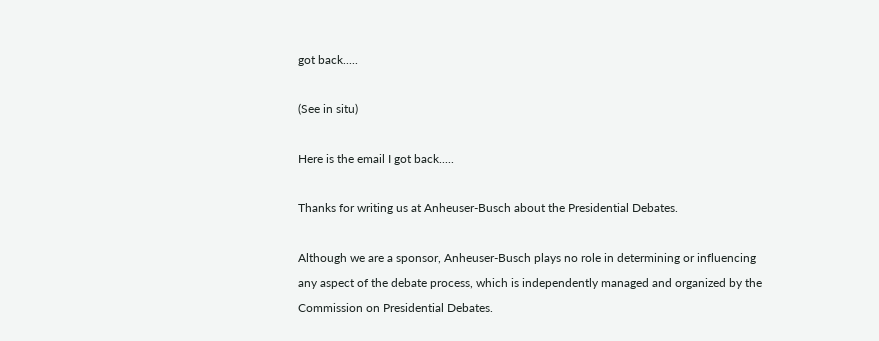got back.....

(See in situ)

Here is the email I got back.....

Thanks for writing us at Anheuser-Busch about the Presidential Debates.

Although we are a sponsor, Anheuser-Busch plays no role in determining or influencing any aspect of the debate process, which is independently managed and organized by the Commission on Presidential Debates.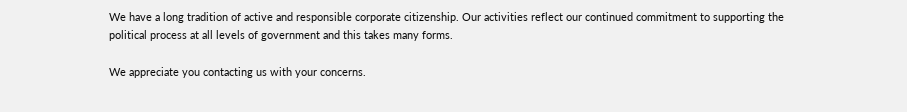We have a long tradition of active and responsible corporate citizenship. Our activities reflect our continued commitment to supporting the political process at all levels of government and this takes many forms.

We appreciate you contacting us with your concerns.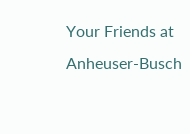Your Friends at Anheuser-Busch